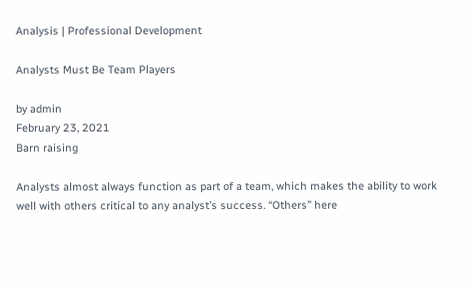Analysis | Professional Development

Analysts Must Be Team Players

by admin
February 23, 2021
Barn raising

Analysts almost always function as part of a team, which makes the ability to work well with others critical to any analyst’s success. “Others” here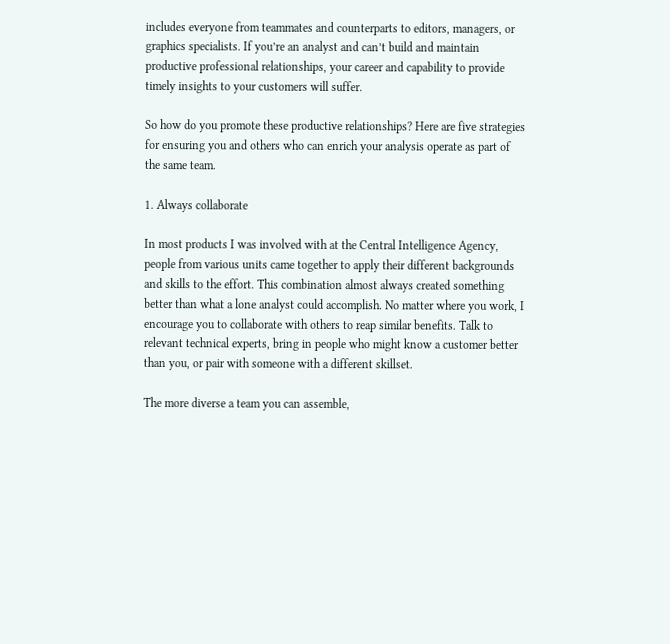includes everyone from teammates and counterparts to editors, managers, or graphics specialists. If you’re an analyst and can’t build and maintain productive professional relationships, your career and capability to provide timely insights to your customers will suffer.

So how do you promote these productive relationships? Here are five strategies for ensuring you and others who can enrich your analysis operate as part of the same team.

1. Always collaborate

In most products I was involved with at the Central Intelligence Agency, people from various units came together to apply their different backgrounds and skills to the effort. This combination almost always created something better than what a lone analyst could accomplish. No matter where you work, I encourage you to collaborate with others to reap similar benefits. Talk to relevant technical experts, bring in people who might know a customer better than you, or pair with someone with a different skillset.

The more diverse a team you can assemble,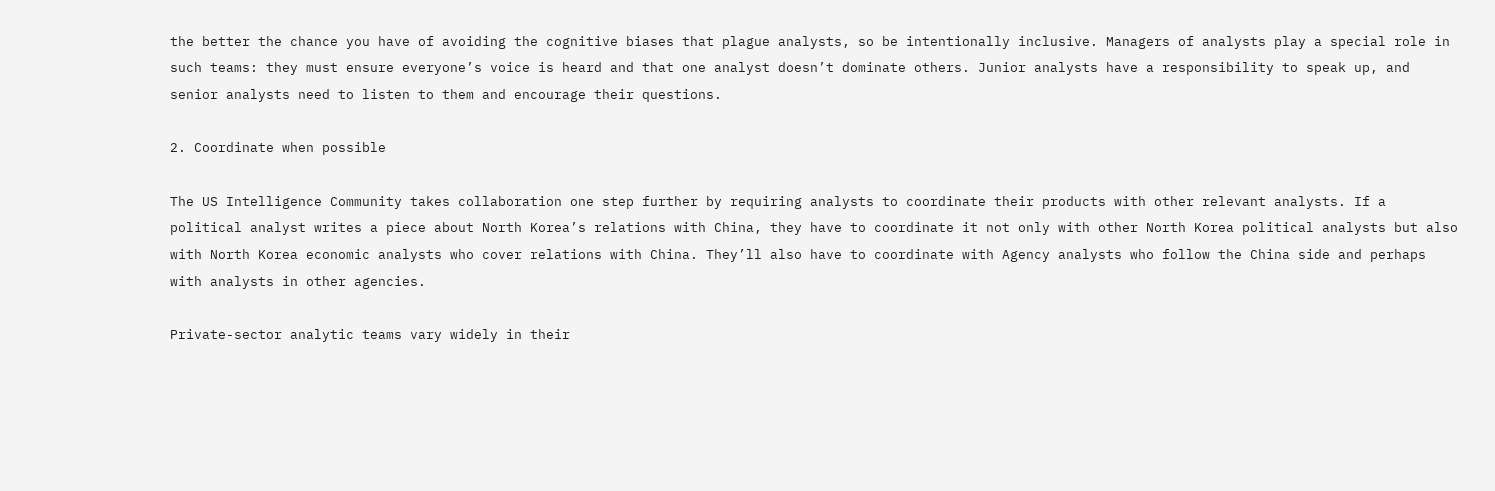the better the chance you have of avoiding the cognitive biases that plague analysts, so be intentionally inclusive. Managers of analysts play a special role in such teams: they must ensure everyone’s voice is heard and that one analyst doesn’t dominate others. Junior analysts have a responsibility to speak up, and senior analysts need to listen to them and encourage their questions.

2. Coordinate when possible

The US Intelligence Community takes collaboration one step further by requiring analysts to coordinate their products with other relevant analysts. If a political analyst writes a piece about North Korea’s relations with China, they have to coordinate it not only with other North Korea political analysts but also with North Korea economic analysts who cover relations with China. They’ll also have to coordinate with Agency analysts who follow the China side and perhaps with analysts in other agencies.

Private-sector analytic teams vary widely in their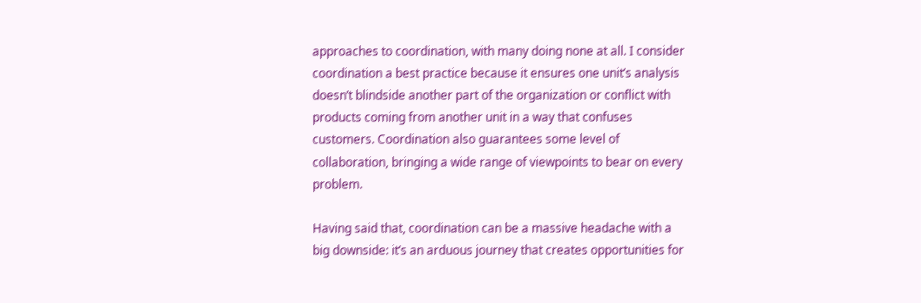approaches to coordination, with many doing none at all. I consider coordination a best practice because it ensures one unit’s analysis doesn’t blindside another part of the organization or conflict with products coming from another unit in a way that confuses customers. Coordination also guarantees some level of collaboration, bringing a wide range of viewpoints to bear on every problem.

Having said that, coordination can be a massive headache with a big downside: it’s an arduous journey that creates opportunities for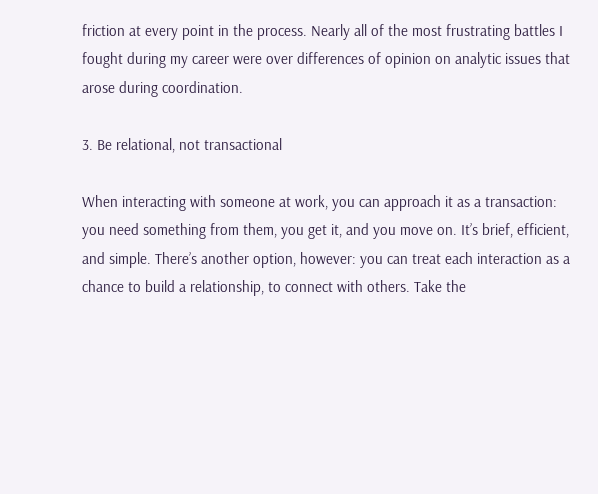friction at every point in the process. Nearly all of the most frustrating battles I fought during my career were over differences of opinion on analytic issues that arose during coordination.

3. Be relational, not transactional

When interacting with someone at work, you can approach it as a transaction: you need something from them, you get it, and you move on. It’s brief, efficient, and simple. There’s another option, however: you can treat each interaction as a chance to build a relationship, to connect with others. Take the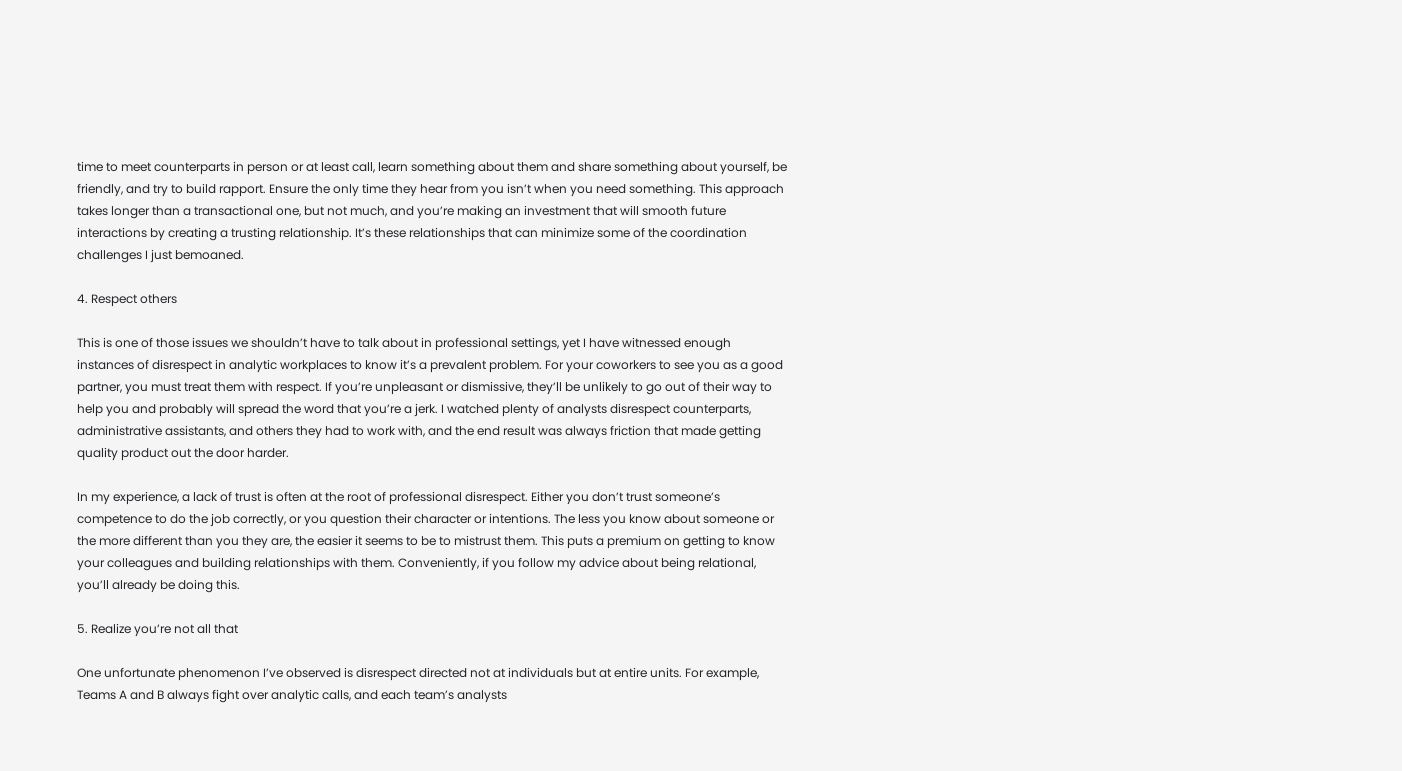time to meet counterparts in person or at least call, learn something about them and share something about yourself, be friendly, and try to build rapport. Ensure the only time they hear from you isn’t when you need something. This approach takes longer than a transactional one, but not much, and you’re making an investment that will smooth future interactions by creating a trusting relationship. It’s these relationships that can minimize some of the coordination challenges I just bemoaned.

4. Respect others

This is one of those issues we shouldn’t have to talk about in professional settings, yet I have witnessed enough instances of disrespect in analytic workplaces to know it’s a prevalent problem. For your coworkers to see you as a good partner, you must treat them with respect. If you’re unpleasant or dismissive, they’ll be unlikely to go out of their way to help you and probably will spread the word that you’re a jerk. I watched plenty of analysts disrespect counterparts, administrative assistants, and others they had to work with, and the end result was always friction that made getting quality product out the door harder.

In my experience, a lack of trust is often at the root of professional disrespect. Either you don’t trust someone’s competence to do the job correctly, or you question their character or intentions. The less you know about someone or the more different than you they are, the easier it seems to be to mistrust them. This puts a premium on getting to know your colleagues and building relationships with them. Conveniently, if you follow my advice about being relational, you’ll already be doing this.

5. Realize you’re not all that

One unfortunate phenomenon I’ve observed is disrespect directed not at individuals but at entire units. For example, Teams A and B always fight over analytic calls, and each team’s analysts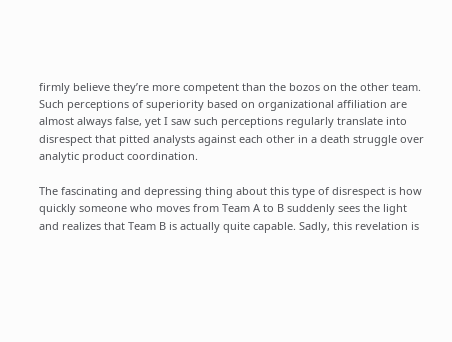firmly believe they’re more competent than the bozos on the other team. Such perceptions of superiority based on organizational affiliation are almost always false, yet I saw such perceptions regularly translate into disrespect that pitted analysts against each other in a death struggle over analytic product coordination.

The fascinating and depressing thing about this type of disrespect is how quickly someone who moves from Team A to B suddenly sees the light and realizes that Team B is actually quite capable. Sadly, this revelation is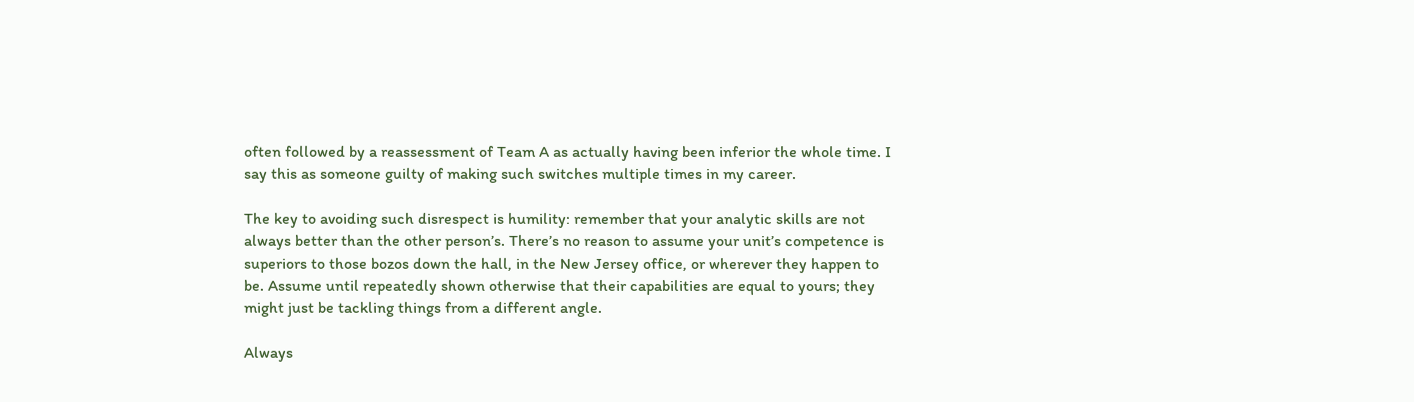often followed by a reassessment of Team A as actually having been inferior the whole time. I say this as someone guilty of making such switches multiple times in my career.

The key to avoiding such disrespect is humility: remember that your analytic skills are not always better than the other person’s. There’s no reason to assume your unit’s competence is superiors to those bozos down the hall, in the New Jersey office, or wherever they happen to be. Assume until repeatedly shown otherwise that their capabilities are equal to yours; they might just be tackling things from a different angle.

Always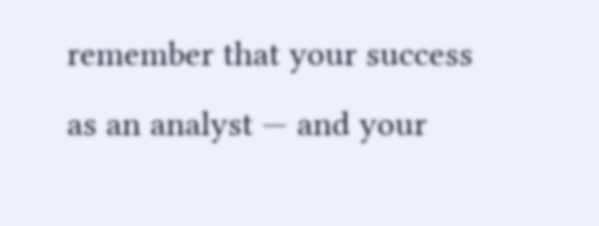remember that your success as an analyst — and your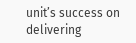unit’s success on delivering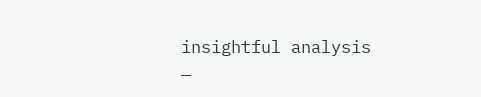insightful analysis —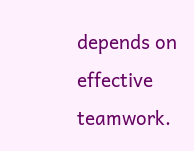depends on effective teamwork.